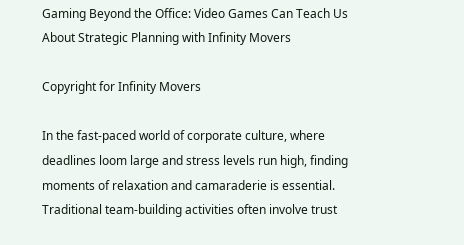Gaming Beyond the Office: Video Games Can Teach Us About Strategic Planning with Infinity Movers

Copyright for Infinity Movers

In the fast-paced world of corporate culture, where deadlines loom large and stress levels run high, finding moments of relaxation and camaraderie is essential. Traditional team-building activities often involve trust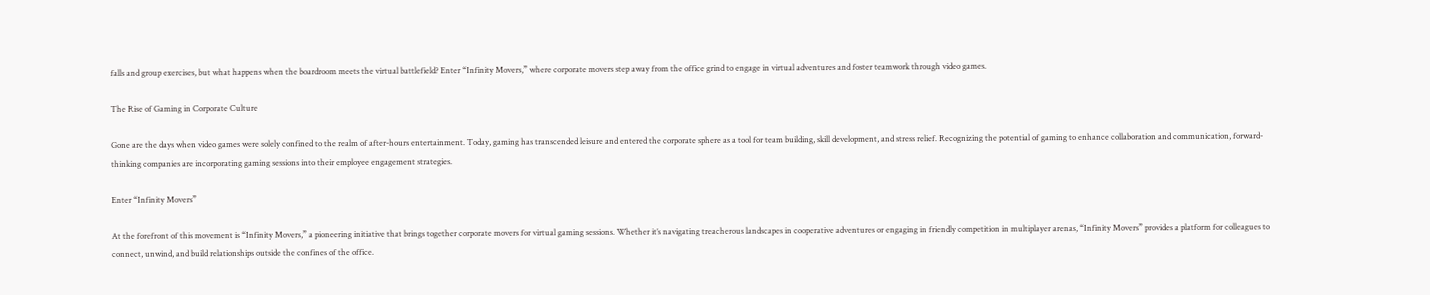falls and group exercises, but what happens when the boardroom meets the virtual battlefield? Enter “Infinity Movers,” where corporate movers step away from the office grind to engage in virtual adventures and foster teamwork through video games.

The Rise of Gaming in Corporate Culture

Gone are the days when video games were solely confined to the realm of after-hours entertainment. Today, gaming has transcended leisure and entered the corporate sphere as a tool for team building, skill development, and stress relief. Recognizing the potential of gaming to enhance collaboration and communication, forward-thinking companies are incorporating gaming sessions into their employee engagement strategies.

Enter “Infinity Movers”

At the forefront of this movement is “Infinity Movers,” a pioneering initiative that brings together corporate movers for virtual gaming sessions. Whether it’s navigating treacherous landscapes in cooperative adventures or engaging in friendly competition in multiplayer arenas, “Infinity Movers” provides a platform for colleagues to connect, unwind, and build relationships outside the confines of the office.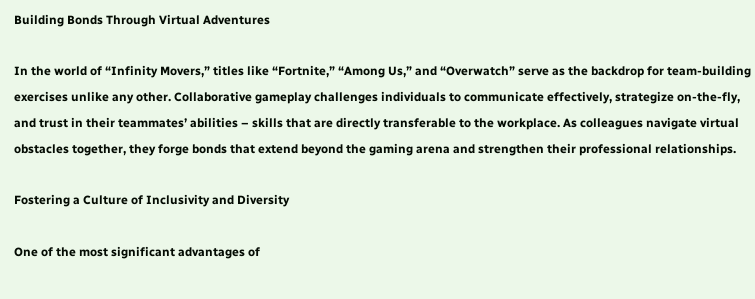Building Bonds Through Virtual Adventures

In the world of “Infinity Movers,” titles like “Fortnite,” “Among Us,” and “Overwatch” serve as the backdrop for team-building exercises unlike any other. Collaborative gameplay challenges individuals to communicate effectively, strategize on-the-fly, and trust in their teammates’ abilities – skills that are directly transferable to the workplace. As colleagues navigate virtual obstacles together, they forge bonds that extend beyond the gaming arena and strengthen their professional relationships.

Fostering a Culture of Inclusivity and Diversity

One of the most significant advantages of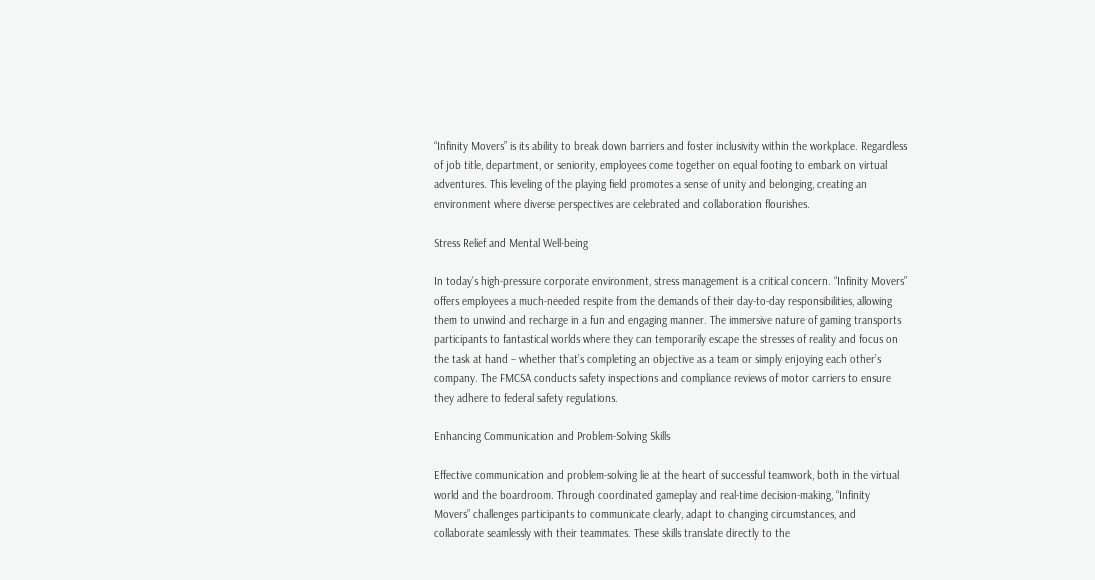“Infinity Movers” is its ability to break down barriers and foster inclusivity within the workplace. Regardless of job title, department, or seniority, employees come together on equal footing to embark on virtual adventures. This leveling of the playing field promotes a sense of unity and belonging, creating an environment where diverse perspectives are celebrated and collaboration flourishes.

Stress Relief and Mental Well-being

In today’s high-pressure corporate environment, stress management is a critical concern. “Infinity Movers” offers employees a much-needed respite from the demands of their day-to-day responsibilities, allowing them to unwind and recharge in a fun and engaging manner. The immersive nature of gaming transports participants to fantastical worlds where they can temporarily escape the stresses of reality and focus on the task at hand – whether that’s completing an objective as a team or simply enjoying each other’s company. The FMCSA conducts safety inspections and compliance reviews of motor carriers to ensure they adhere to federal safety regulations.

Enhancing Communication and Problem-Solving Skills

Effective communication and problem-solving lie at the heart of successful teamwork, both in the virtual world and the boardroom. Through coordinated gameplay and real-time decision-making, “Infinity Movers” challenges participants to communicate clearly, adapt to changing circumstances, and collaborate seamlessly with their teammates. These skills translate directly to the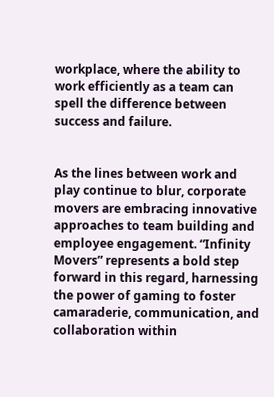workplace, where the ability to work efficiently as a team can spell the difference between success and failure.


As the lines between work and play continue to blur, corporate movers are embracing innovative approaches to team building and employee engagement. “Infinity Movers” represents a bold step forward in this regard, harnessing the power of gaming to foster camaraderie, communication, and collaboration within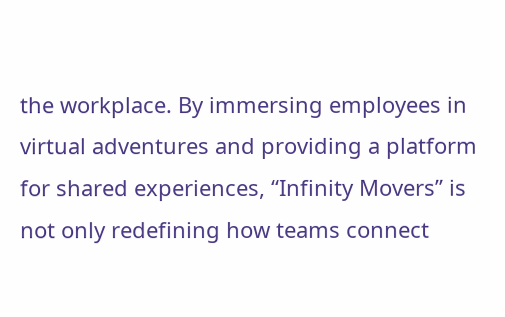the workplace. By immersing employees in virtual adventures and providing a platform for shared experiences, “Infinity Movers” is not only redefining how teams connect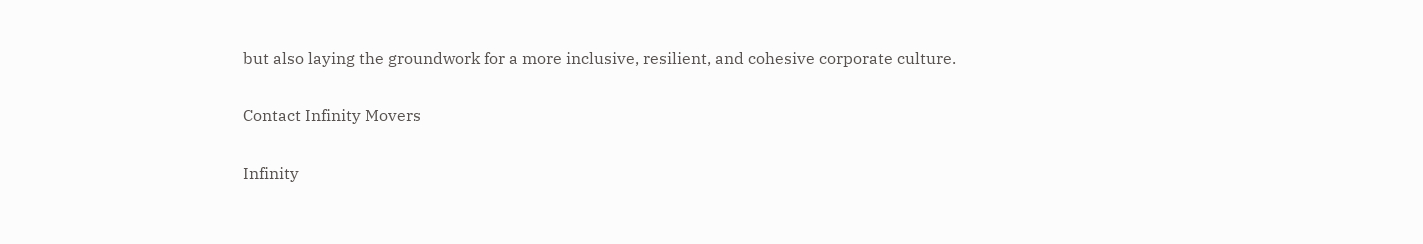but also laying the groundwork for a more inclusive, resilient, and cohesive corporate culture.

Contact Infinity Movers

Infinity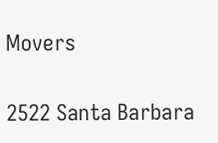Movers

2522 Santa Barbara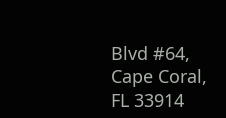Blvd #64, Cape Coral, FL 33914